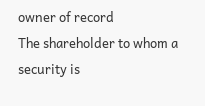owner of record
The shareholder to whom a security is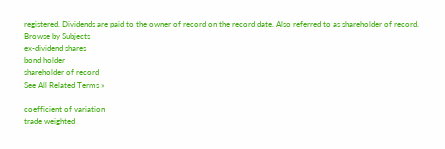registered. Dividends are paid to the owner of record on the record date. Also referred to as shareholder of record.
Browse by Subjects
ex-dividend shares
bond holder
shareholder of record
See All Related Terms »

coefficient of variation
trade weighted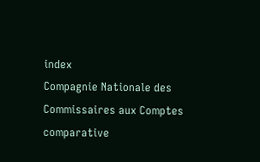index
Compagnie Nationale des Commissaires aux Comptes
comparative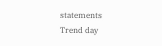statements
Trend day